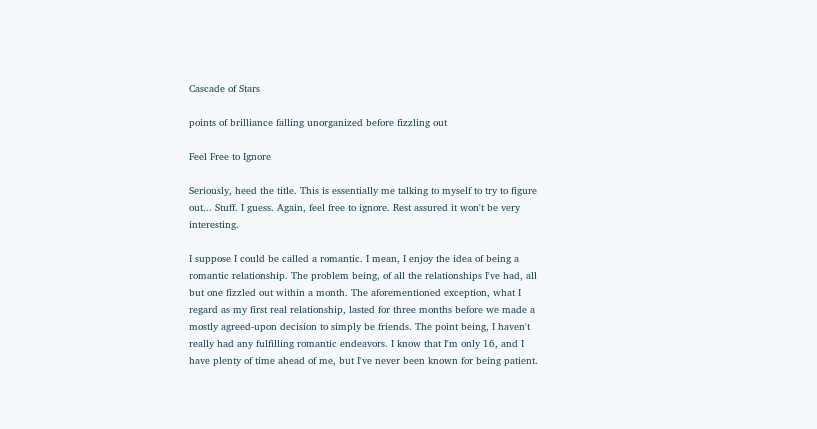Cascade of Stars

points of brilliance falling unorganized before fizzling out

Feel Free to Ignore

Seriously, heed the title. This is essentially me talking to myself to try to figure out... Stuff. I guess. Again, feel free to ignore. Rest assured it won't be very interesting.

I suppose I could be called a romantic. I mean, I enjoy the idea of being a romantic relationship. The problem being, of all the relationships I've had, all but one fizzled out within a month. The aforementioned exception, what I regard as my first real relationship, lasted for three months before we made a mostly agreed-upon decision to simply be friends. The point being, I haven't really had any fulfilling romantic endeavors. I know that I'm only 16, and I have plenty of time ahead of me, but I've never been known for being patient.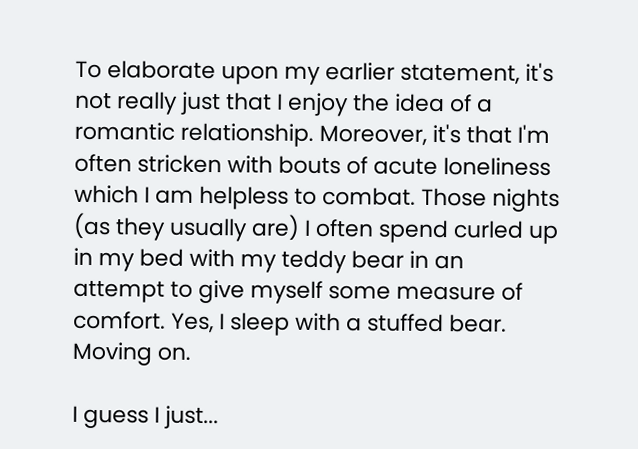To elaborate upon my earlier statement, it's not really just that I enjoy the idea of a romantic relationship. Moreover, it's that I'm often stricken with bouts of acute loneliness which I am helpless to combat. Those nights (as they usually are) I often spend curled up in my bed with my teddy bear in an attempt to give myself some measure of comfort. Yes, I sleep with a stuffed bear. Moving on.

I guess I just...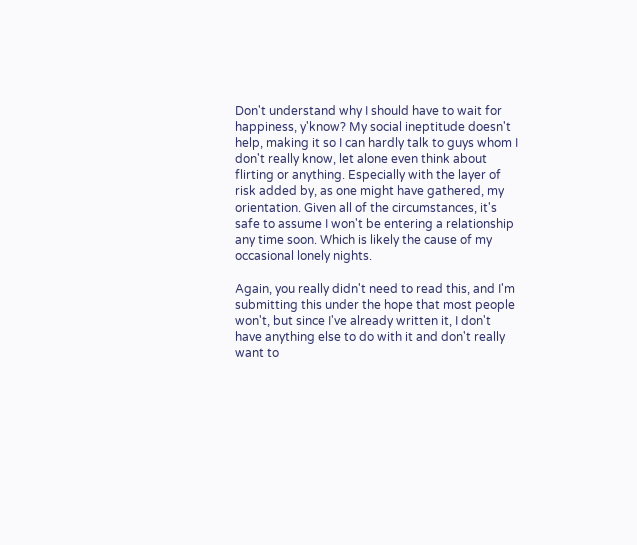Don't understand why I should have to wait for happiness, y'know? My social ineptitude doesn't help, making it so I can hardly talk to guys whom I don't really know, let alone even think about flirting or anything. Especially with the layer of risk added by, as one might have gathered, my orientation. Given all of the circumstances, it's safe to assume I won't be entering a relationship any time soon. Which is likely the cause of my occasional lonely nights.

Again, you really didn't need to read this, and I'm submitting this under the hope that most people won't, but since I've already written it, I don't have anything else to do with it and don't really want to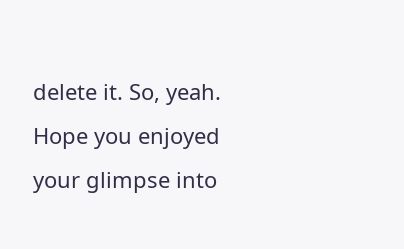delete it. So, yeah. Hope you enjoyed your glimpse into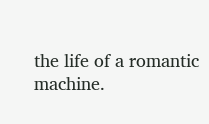the life of a romantic machine.